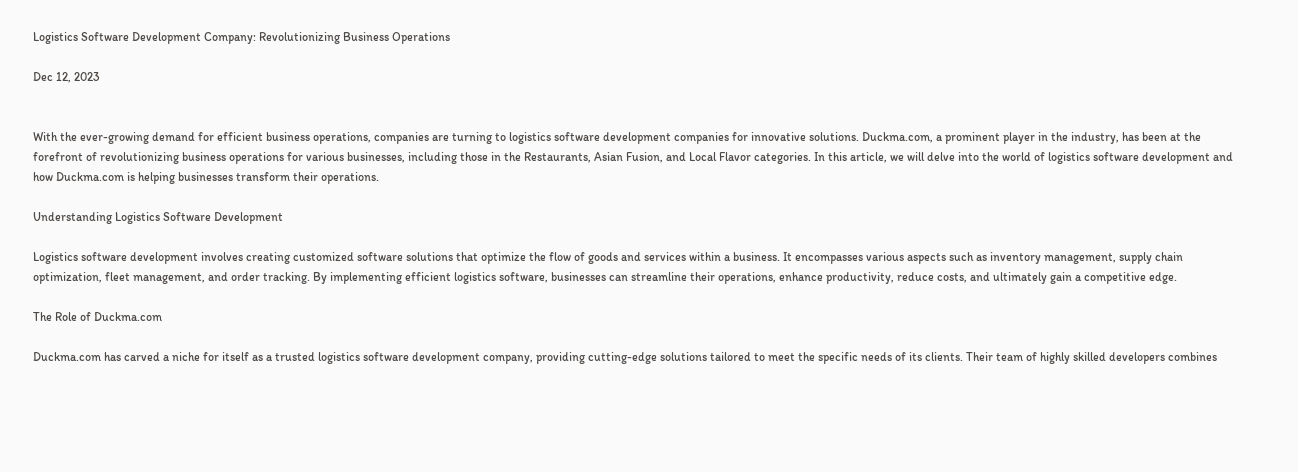Logistics Software Development Company: Revolutionizing Business Operations

Dec 12, 2023


With the ever-growing demand for efficient business operations, companies are turning to logistics software development companies for innovative solutions. Duckma.com, a prominent player in the industry, has been at the forefront of revolutionizing business operations for various businesses, including those in the Restaurants, Asian Fusion, and Local Flavor categories. In this article, we will delve into the world of logistics software development and how Duckma.com is helping businesses transform their operations.

Understanding Logistics Software Development

Logistics software development involves creating customized software solutions that optimize the flow of goods and services within a business. It encompasses various aspects such as inventory management, supply chain optimization, fleet management, and order tracking. By implementing efficient logistics software, businesses can streamline their operations, enhance productivity, reduce costs, and ultimately gain a competitive edge.

The Role of Duckma.com

Duckma.com has carved a niche for itself as a trusted logistics software development company, providing cutting-edge solutions tailored to meet the specific needs of its clients. Their team of highly skilled developers combines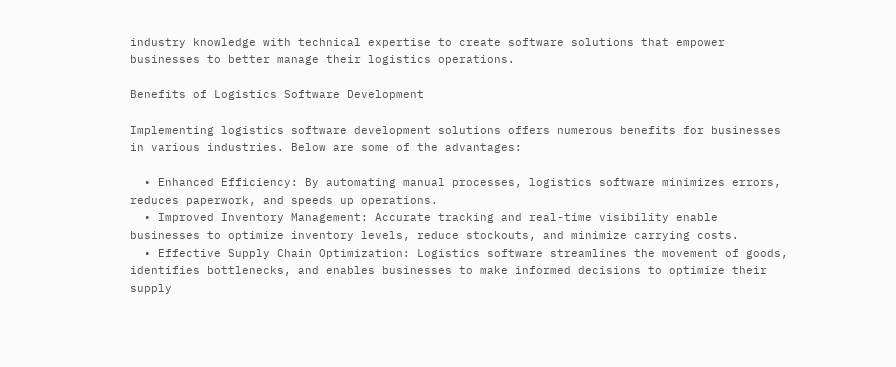industry knowledge with technical expertise to create software solutions that empower businesses to better manage their logistics operations.

Benefits of Logistics Software Development

Implementing logistics software development solutions offers numerous benefits for businesses in various industries. Below are some of the advantages:

  • Enhanced Efficiency: By automating manual processes, logistics software minimizes errors, reduces paperwork, and speeds up operations.
  • Improved Inventory Management: Accurate tracking and real-time visibility enable businesses to optimize inventory levels, reduce stockouts, and minimize carrying costs.
  • Effective Supply Chain Optimization: Logistics software streamlines the movement of goods, identifies bottlenecks, and enables businesses to make informed decisions to optimize their supply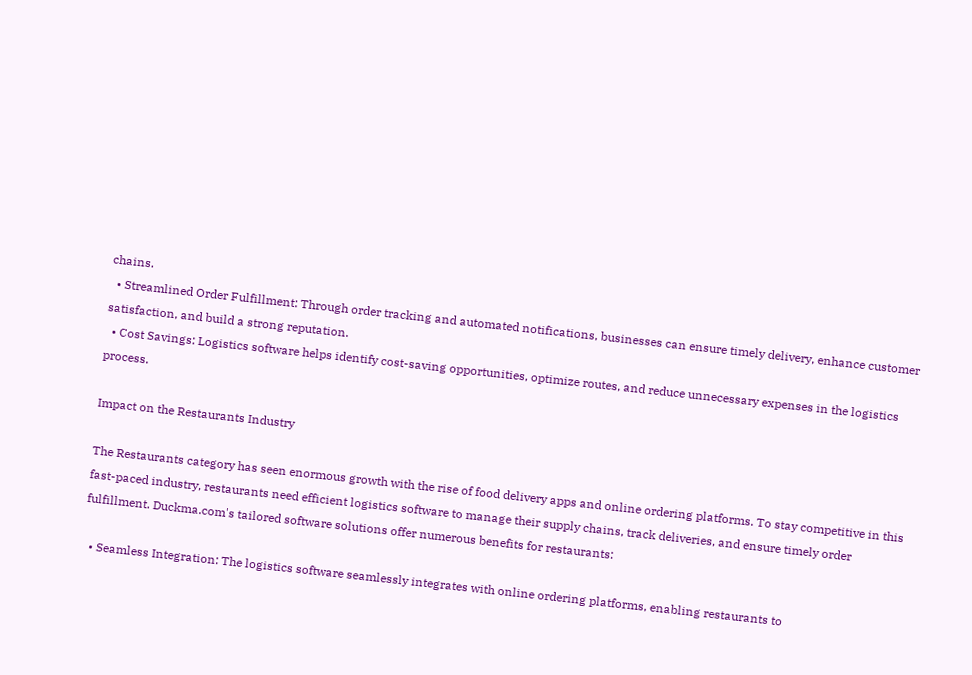chains.
  • Streamlined Order Fulfillment: Through order tracking and automated notifications, businesses can ensure timely delivery, enhance customer satisfaction, and build a strong reputation.
  • Cost Savings: Logistics software helps identify cost-saving opportunities, optimize routes, and reduce unnecessary expenses in the logistics process.

Impact on the Restaurants Industry

The Restaurants category has seen enormous growth with the rise of food delivery apps and online ordering platforms. To stay competitive in this fast-paced industry, restaurants need efficient logistics software to manage their supply chains, track deliveries, and ensure timely order fulfillment. Duckma.com's tailored software solutions offer numerous benefits for restaurants:

  • Seamless Integration: The logistics software seamlessly integrates with online ordering platforms, enabling restaurants to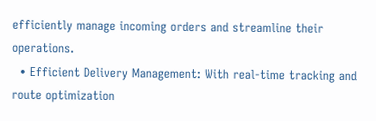efficiently manage incoming orders and streamline their operations.
  • Efficient Delivery Management: With real-time tracking and route optimization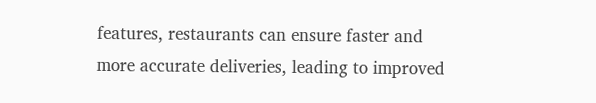features, restaurants can ensure faster and more accurate deliveries, leading to improved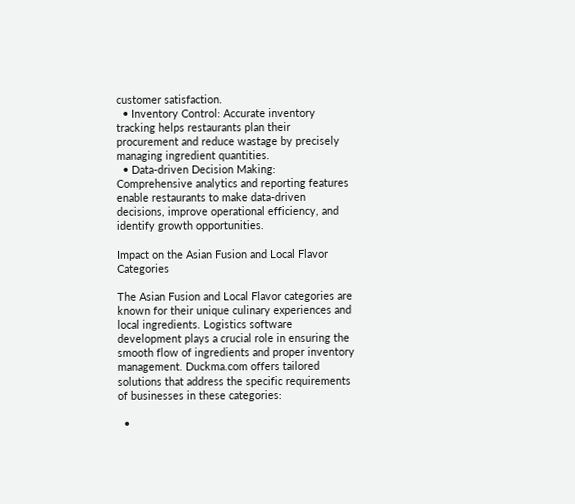customer satisfaction.
  • Inventory Control: Accurate inventory tracking helps restaurants plan their procurement and reduce wastage by precisely managing ingredient quantities.
  • Data-driven Decision Making: Comprehensive analytics and reporting features enable restaurants to make data-driven decisions, improve operational efficiency, and identify growth opportunities.

Impact on the Asian Fusion and Local Flavor Categories

The Asian Fusion and Local Flavor categories are known for their unique culinary experiences and local ingredients. Logistics software development plays a crucial role in ensuring the smooth flow of ingredients and proper inventory management. Duckma.com offers tailored solutions that address the specific requirements of businesses in these categories:

  •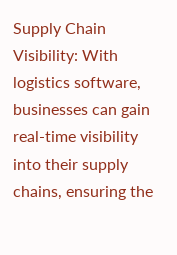Supply Chain Visibility: With logistics software, businesses can gain real-time visibility into their supply chains, ensuring the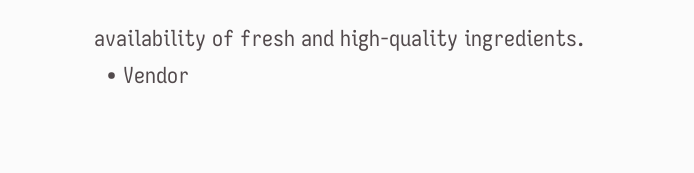availability of fresh and high-quality ingredients.
  • Vendor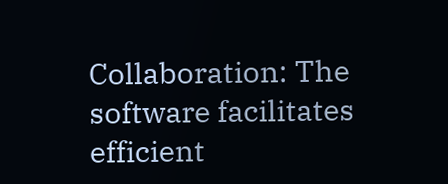Collaboration: The software facilitates efficient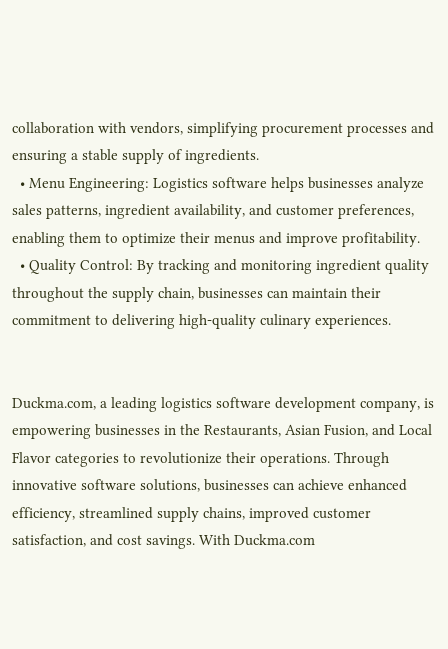collaboration with vendors, simplifying procurement processes and ensuring a stable supply of ingredients.
  • Menu Engineering: Logistics software helps businesses analyze sales patterns, ingredient availability, and customer preferences, enabling them to optimize their menus and improve profitability.
  • Quality Control: By tracking and monitoring ingredient quality throughout the supply chain, businesses can maintain their commitment to delivering high-quality culinary experiences.


Duckma.com, a leading logistics software development company, is empowering businesses in the Restaurants, Asian Fusion, and Local Flavor categories to revolutionize their operations. Through innovative software solutions, businesses can achieve enhanced efficiency, streamlined supply chains, improved customer satisfaction, and cost savings. With Duckma.com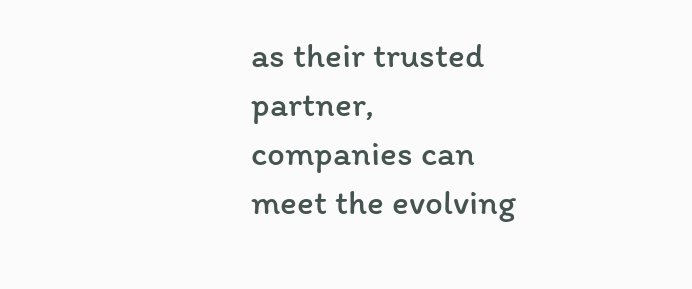as their trusted partner, companies can meet the evolving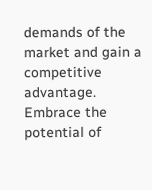demands of the market and gain a competitive advantage. Embrace the potential of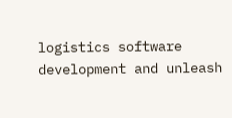logistics software development and unleash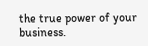the true power of your business.